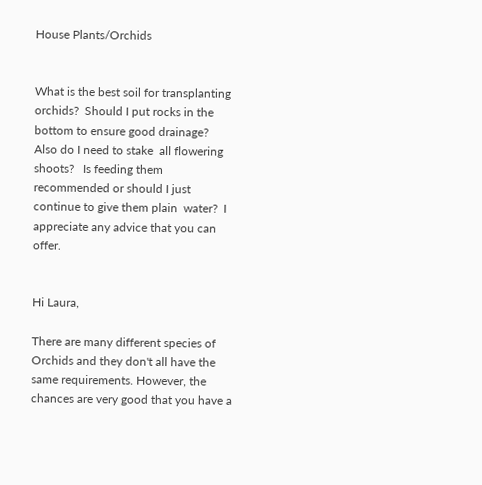House Plants/Orchids


What is the best soil for transplanting orchids?  Should I put rocks in the bottom to ensure good drainage?  Also do I need to stake  all flowering shoots?   Is feeding them recommended or should I just continue to give them plain  water?  I appreciate any advice that you can offer.


Hi Laura,

There are many different species of Orchids and they don't all have the same requirements. However, the chances are very good that you have a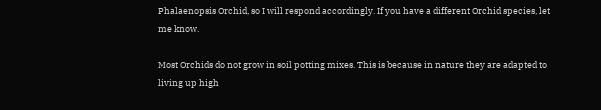Phalaenopsis Orchid, so I will respond accordingly. If you have a different Orchid species, let me know.

Most Orchids do not grow in soil potting mixes. This is because in nature they are adapted to living up high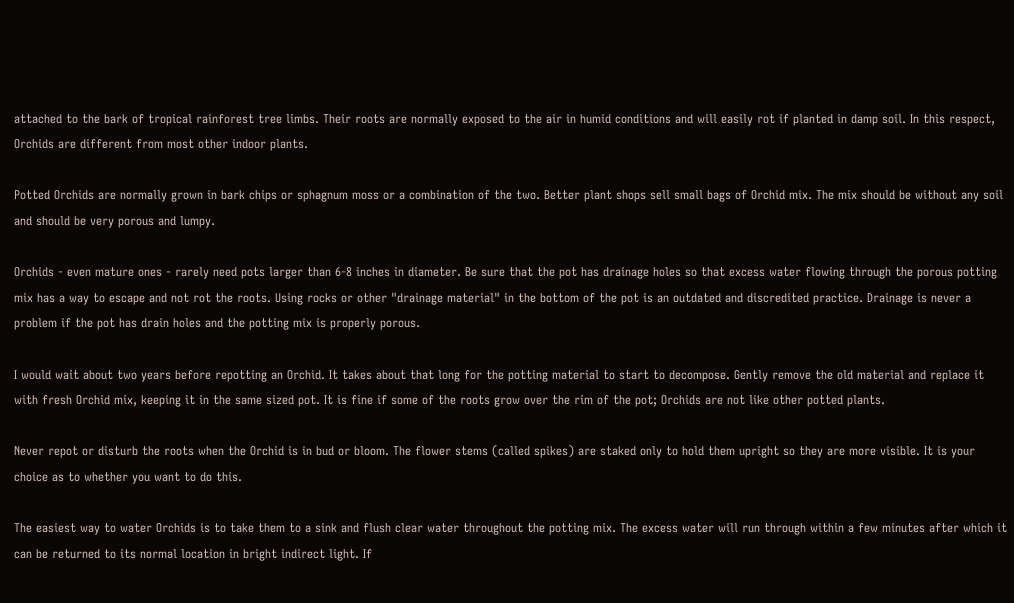attached to the bark of tropical rainforest tree limbs. Their roots are normally exposed to the air in humid conditions and will easily rot if planted in damp soil. In this respect, Orchids are different from most other indoor plants.

Potted Orchids are normally grown in bark chips or sphagnum moss or a combination of the two. Better plant shops sell small bags of Orchid mix. The mix should be without any soil and should be very porous and lumpy.

Orchids - even mature ones - rarely need pots larger than 6-8 inches in diameter. Be sure that the pot has drainage holes so that excess water flowing through the porous potting mix has a way to escape and not rot the roots. Using rocks or other "drainage material" in the bottom of the pot is an outdated and discredited practice. Drainage is never a problem if the pot has drain holes and the potting mix is properly porous.

I would wait about two years before repotting an Orchid. It takes about that long for the potting material to start to decompose. Gently remove the old material and replace it with fresh Orchid mix, keeping it in the same sized pot. It is fine if some of the roots grow over the rim of the pot; Orchids are not like other potted plants.

Never repot or disturb the roots when the Orchid is in bud or bloom. The flower stems (called spikes) are staked only to hold them upright so they are more visible. It is your choice as to whether you want to do this.

The easiest way to water Orchids is to take them to a sink and flush clear water throughout the potting mix. The excess water will run through within a few minutes after which it can be returned to its normal location in bright indirect light. If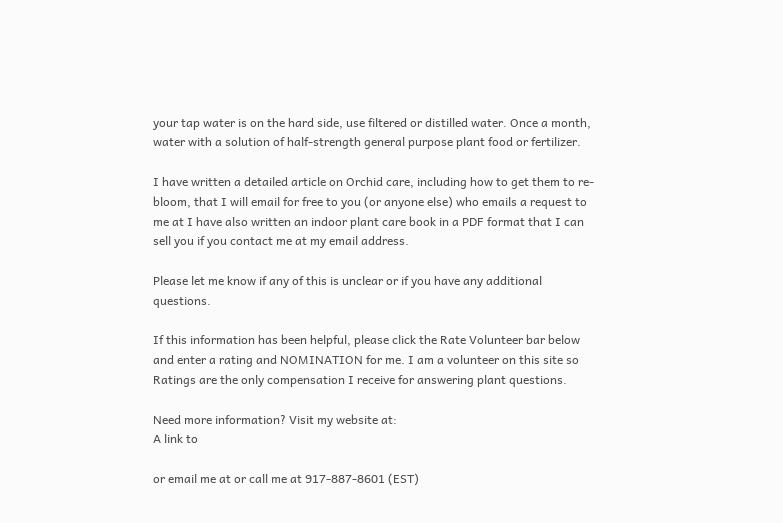your tap water is on the hard side, use filtered or distilled water. Once a month, water with a solution of half-strength general purpose plant food or fertilizer.

I have written a detailed article on Orchid care, including how to get them to re-bloom, that I will email for free to you (or anyone else) who emails a request to me at I have also written an indoor plant care book in a PDF format that I can sell you if you contact me at my email address.

Please let me know if any of this is unclear or if you have any additional questions.

If this information has been helpful, please click the Rate Volunteer bar below and enter a rating and NOMINATION for me. I am a volunteer on this site so Ratings are the only compensation I receive for answering plant questions.

Need more information? Visit my website at:
A link to

or email me at or call me at 917-887-8601 (EST)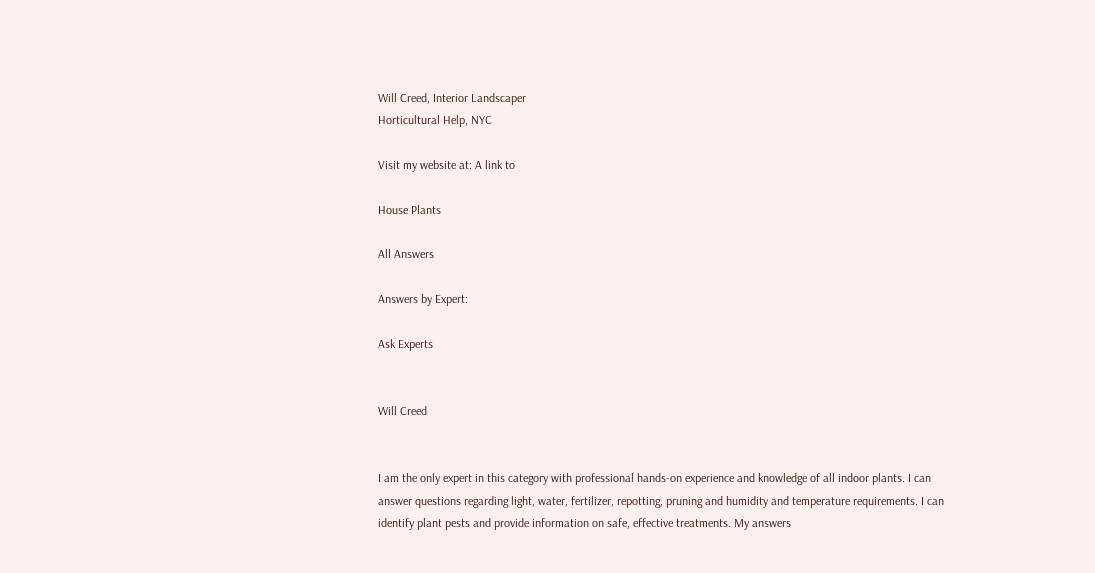Will Creed, Interior Landscaper
Horticultural Help, NYC

Visit my website at: A link to

House Plants

All Answers

Answers by Expert:

Ask Experts


Will Creed


I am the only expert in this category with professional hands-on experience and knowledge of all indoor plants. I can answer questions regarding light, water, fertilizer, repotting, pruning and humidity and temperature requirements. I can identify plant pests and provide information on safe, effective treatments. My answers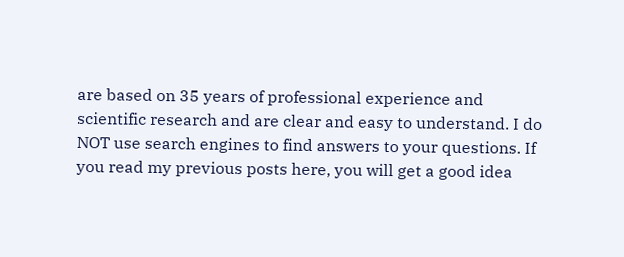are based on 35 years of professional experience and scientific research and are clear and easy to understand. I do NOT use search engines to find answers to your questions. If you read my previous posts here, you will get a good idea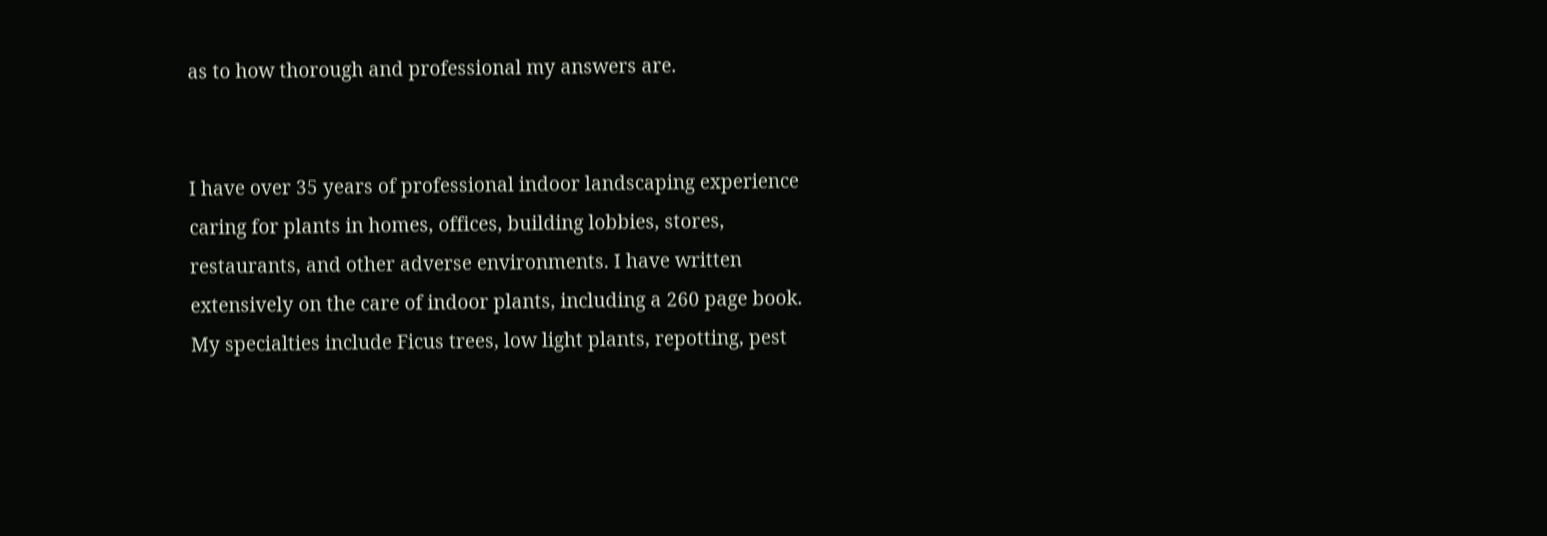as to how thorough and professional my answers are.


I have over 35 years of professional indoor landscaping experience caring for plants in homes, offices, building lobbies, stores, restaurants, and other adverse environments. I have written extensively on the care of indoor plants, including a 260 page book. My specialties include Ficus trees, low light plants, repotting, pest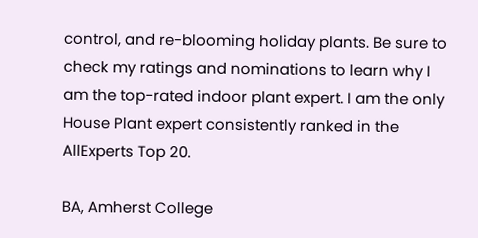control, and re-blooming holiday plants. Be sure to check my ratings and nominations to learn why I am the top-rated indoor plant expert. I am the only House Plant expert consistently ranked in the AllExperts Top 20.

BA, Amherst College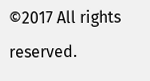©2017 All rights reserved.